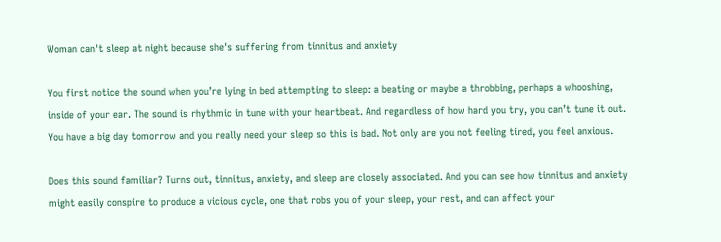Woman can't sleep at night because she's suffering from tinnitus and anxiety

You first notice the sound when you’re lying in bed attempting to sleep: a beating or maybe a throbbing, perhaps a whooshing, inside of your ear. The sound is rhythmic in tune with your heartbeat. And regardless of how hard you try, you can’t tune it out. You have a big day tomorrow and you really need your sleep so this is bad. Not only are you not feeling tired, you feel anxious.

Does this sound familiar? Turns out, tinnitus, anxiety, and sleep are closely associated. And you can see how tinnitus and anxiety might easily conspire to produce a vicious cycle, one that robs you of your sleep, your rest, and can affect your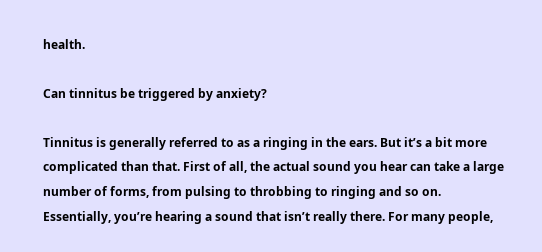health.

Can tinnitus be triggered by anxiety?

Tinnitus is generally referred to as a ringing in the ears. But it’s a bit more complicated than that. First of all, the actual sound you hear can take a large number of forms, from pulsing to throbbing to ringing and so on. Essentially, you’re hearing a sound that isn’t really there. For many people,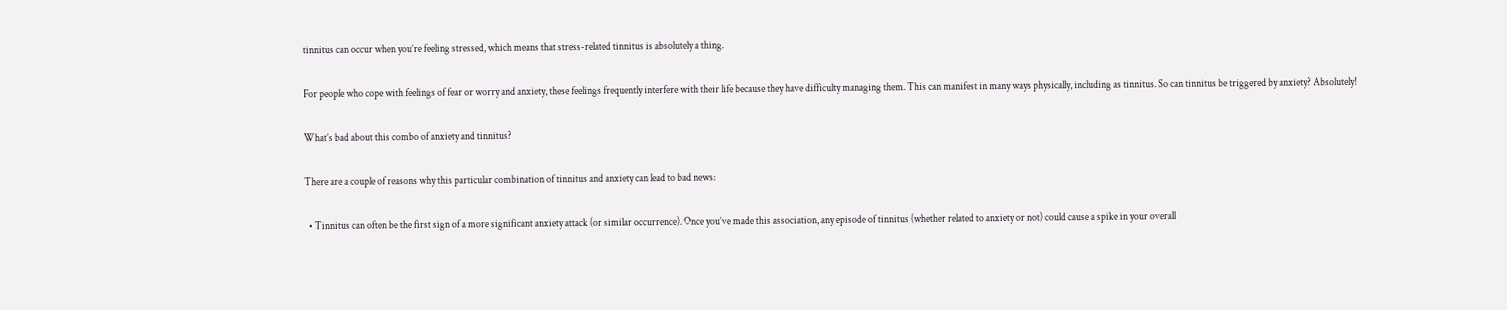tinnitus can occur when you’re feeling stressed, which means that stress-related tinnitus is absolutely a thing.

For people who cope with feelings of fear or worry and anxiety, these feelings frequently interfere with their life because they have difficulty managing them. This can manifest in many ways physically, including as tinnitus. So can tinnitus be triggered by anxiety? Absolutely!

What’s bad about this combo of anxiety and tinnitus?

There are a couple of reasons why this particular combination of tinnitus and anxiety can lead to bad news:

  • Tinnitus can often be the first sign of a more significant anxiety attack (or similar occurrence). Once you’ve made this association, any episode of tinnitus (whether related to anxiety or not) could cause a spike in your overall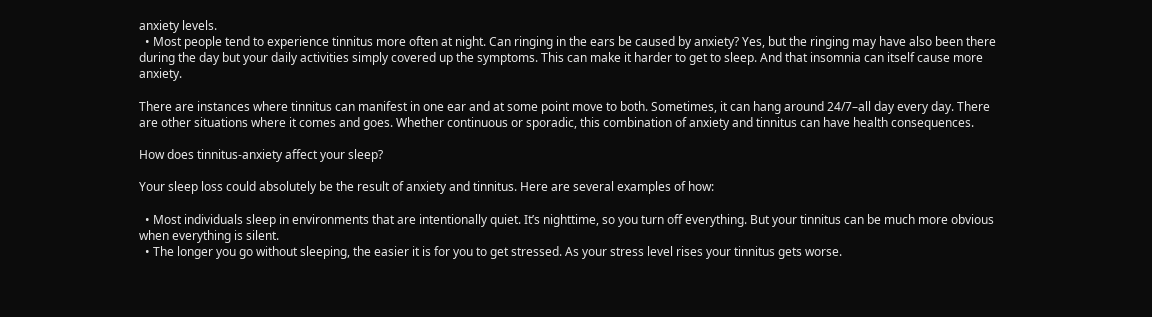anxiety levels.
  • Most people tend to experience tinnitus more often at night. Can ringing in the ears be caused by anxiety? Yes, but the ringing may have also been there during the day but your daily activities simply covered up the symptoms. This can make it harder to get to sleep. And that insomnia can itself cause more anxiety.

There are instances where tinnitus can manifest in one ear and at some point move to both. Sometimes, it can hang around 24/7–all day every day. There are other situations where it comes and goes. Whether continuous or sporadic, this combination of anxiety and tinnitus can have health consequences.

How does tinnitus-anxiety affect your sleep?

Your sleep loss could absolutely be the result of anxiety and tinnitus. Here are several examples of how:

  • Most individuals sleep in environments that are intentionally quiet. It’s nighttime, so you turn off everything. But your tinnitus can be much more obvious when everything is silent.
  • The longer you go without sleeping, the easier it is for you to get stressed. As your stress level rises your tinnitus gets worse.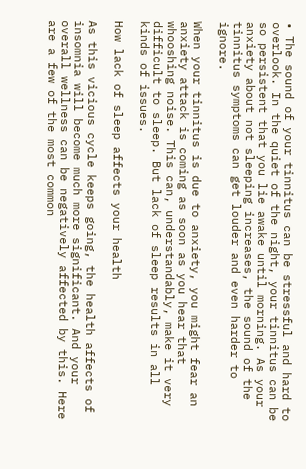• The sound of your tinnitus can be stressful and hard to overlook. In the quiet of the night, your tinnitus can be so persistent that you lie awake until morning. As your anxiety about not sleeping increases, the sound of the tinnitus symptoms can get louder and even harder to ignore.

When your tinnitus is due to anxiety, you might fear an anxiety attack is coming as soon as you hear that whooshing noise. This can, understandably, make it very difficult to sleep. But lack of sleep results in all kinds of issues.

How lack of sleep affects your health

As this vicious cycle keeps going, the health affects of insomnia will become much more significant. And your overall wellness can be negatively affected by this. Here are a few of the most common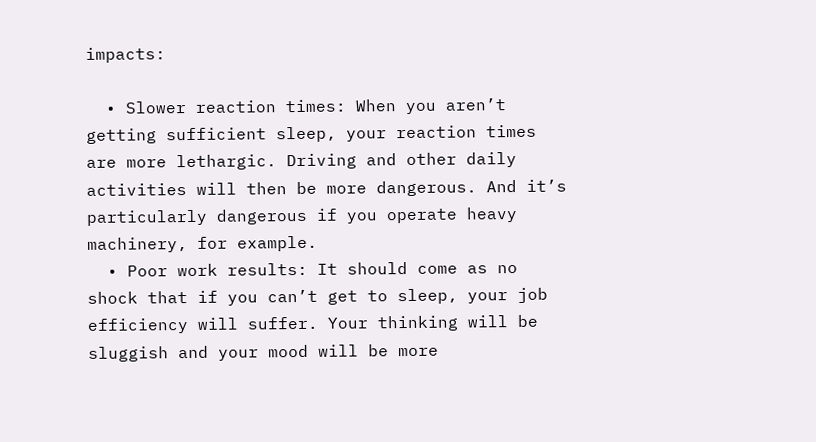impacts:

  • Slower reaction times: When you aren’t getting sufficient sleep, your reaction times are more lethargic. Driving and other daily activities will then be more dangerous. And it’s particularly dangerous if you operate heavy machinery, for example.
  • Poor work results: It should come as no shock that if you can’t get to sleep, your job efficiency will suffer. Your thinking will be sluggish and your mood will be more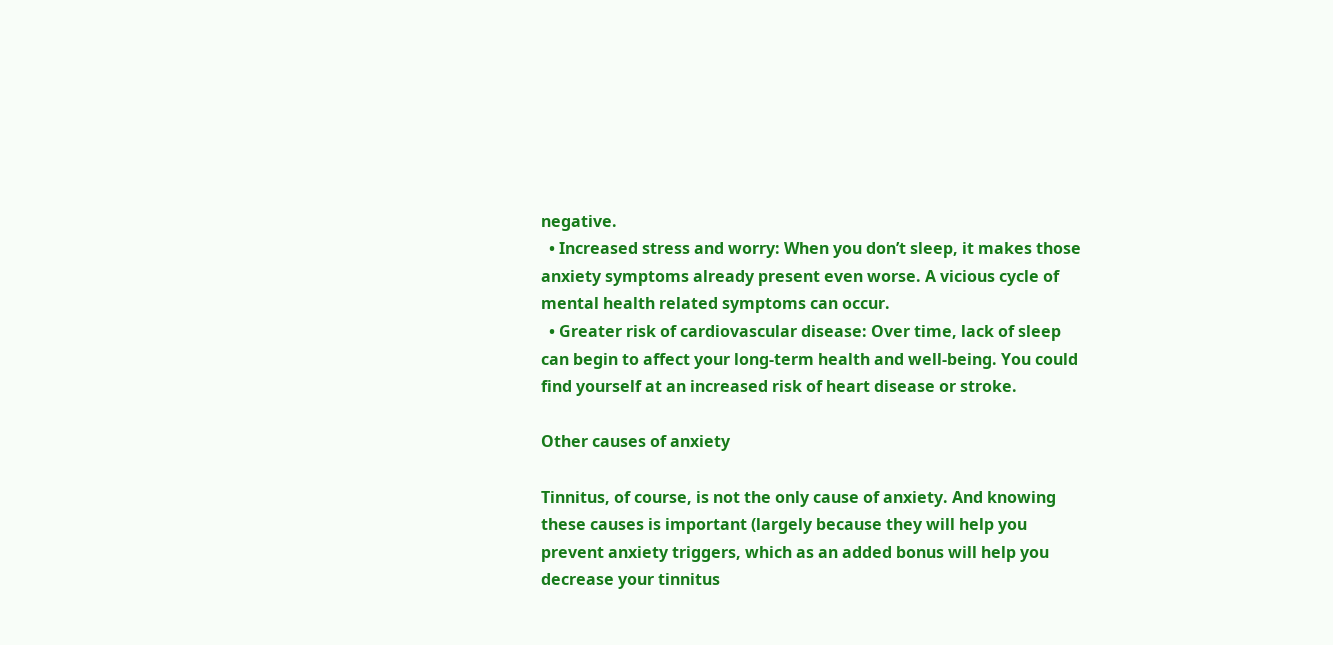negative.
  • Increased stress and worry: When you don’t sleep, it makes those anxiety symptoms already present even worse. A vicious cycle of mental health related symptoms can occur.
  • Greater risk of cardiovascular disease: Over time, lack of sleep can begin to affect your long-term health and well-being. You could find yourself at an increased risk of heart disease or stroke.

Other causes of anxiety

Tinnitus, of course, is not the only cause of anxiety. And knowing these causes is important (largely because they will help you prevent anxiety triggers, which as an added bonus will help you decrease your tinnitus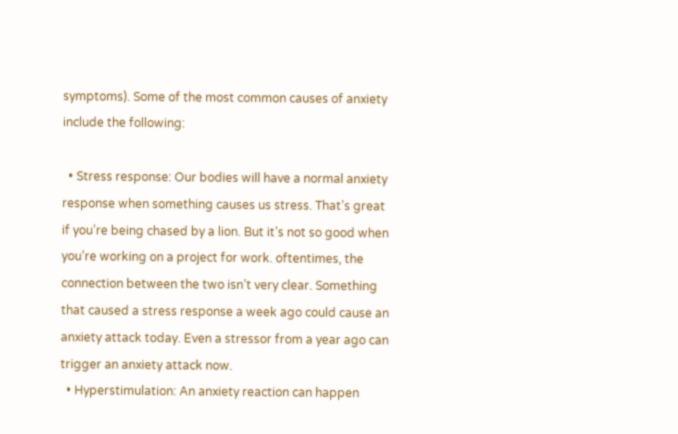symptoms). Some of the most common causes of anxiety include the following:

  • Stress response: Our bodies will have a normal anxiety response when something causes us stress. That’s great if you’re being chased by a lion. But it’s not so good when you’re working on a project for work. oftentimes, the connection between the two isn’t very clear. Something that caused a stress response a week ago could cause an anxiety attack today. Even a stressor from a year ago can trigger an anxiety attack now.
  • Hyperstimulation: An anxiety reaction can happen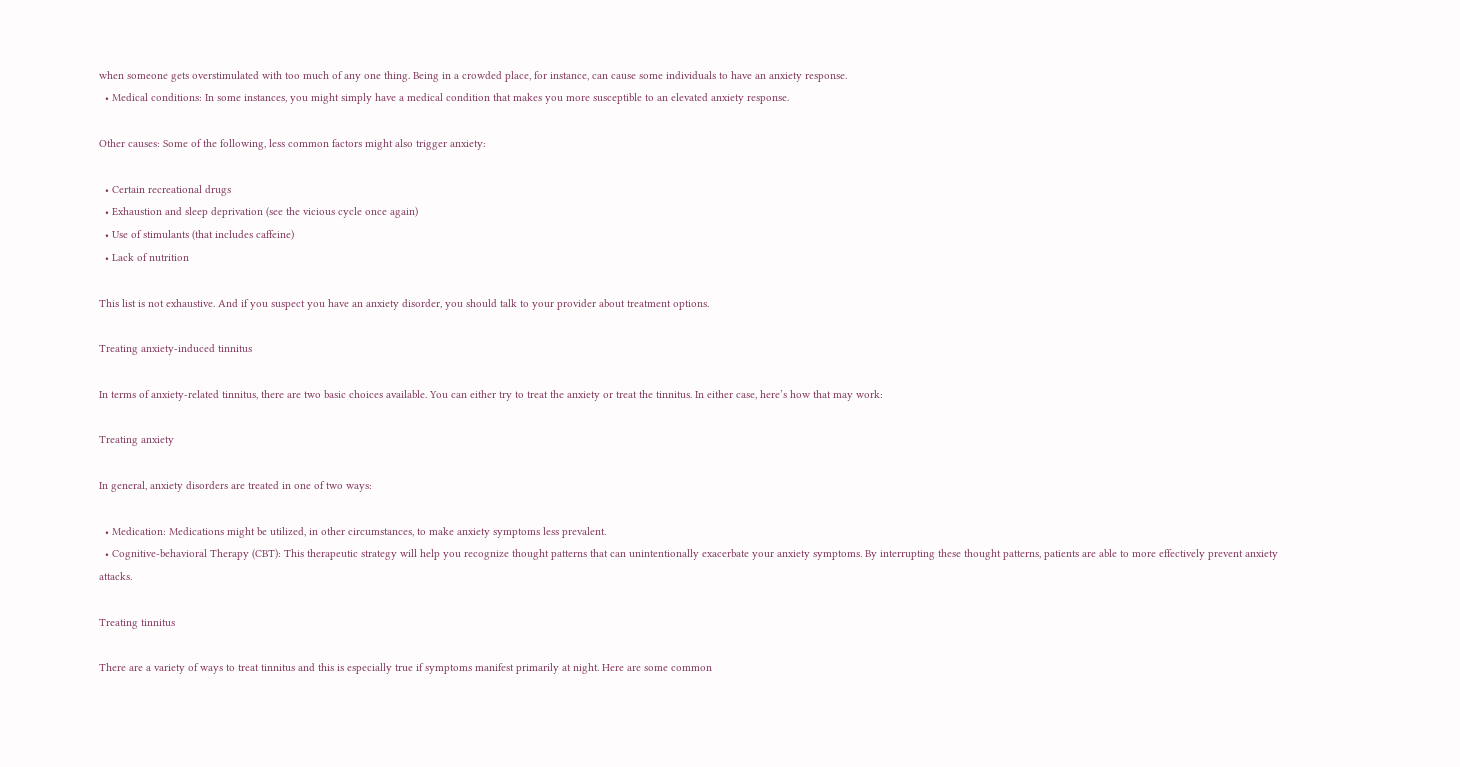when someone gets overstimulated with too much of any one thing. Being in a crowded place, for instance, can cause some individuals to have an anxiety response.
  • Medical conditions: In some instances, you might simply have a medical condition that makes you more susceptible to an elevated anxiety response.

Other causes: Some of the following, less common factors might also trigger anxiety:

  • Certain recreational drugs
  • Exhaustion and sleep deprivation (see the vicious cycle once again)
  • Use of stimulants (that includes caffeine)
  • Lack of nutrition

This list is not exhaustive. And if you suspect you have an anxiety disorder, you should talk to your provider about treatment options.

Treating anxiety-induced tinnitus

In terms of anxiety-related tinnitus, there are two basic choices available. You can either try to treat the anxiety or treat the tinnitus. In either case, here’s how that may work:

Treating anxiety

In general, anxiety disorders are treated in one of two ways:

  • Medication: Medications might be utilized, in other circumstances, to make anxiety symptoms less prevalent.
  • Cognitive-behavioral Therapy (CBT): This therapeutic strategy will help you recognize thought patterns that can unintentionally exacerbate your anxiety symptoms. By interrupting these thought patterns, patients are able to more effectively prevent anxiety attacks.

Treating tinnitus

There are a variety of ways to treat tinnitus and this is especially true if symptoms manifest primarily at night. Here are some common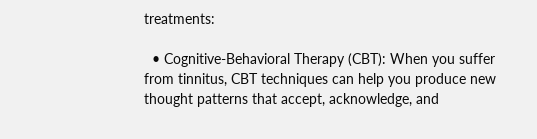treatments:

  • Cognitive-Behavioral Therapy (CBT): When you suffer from tinnitus, CBT techniques can help you produce new thought patterns that accept, acknowledge, and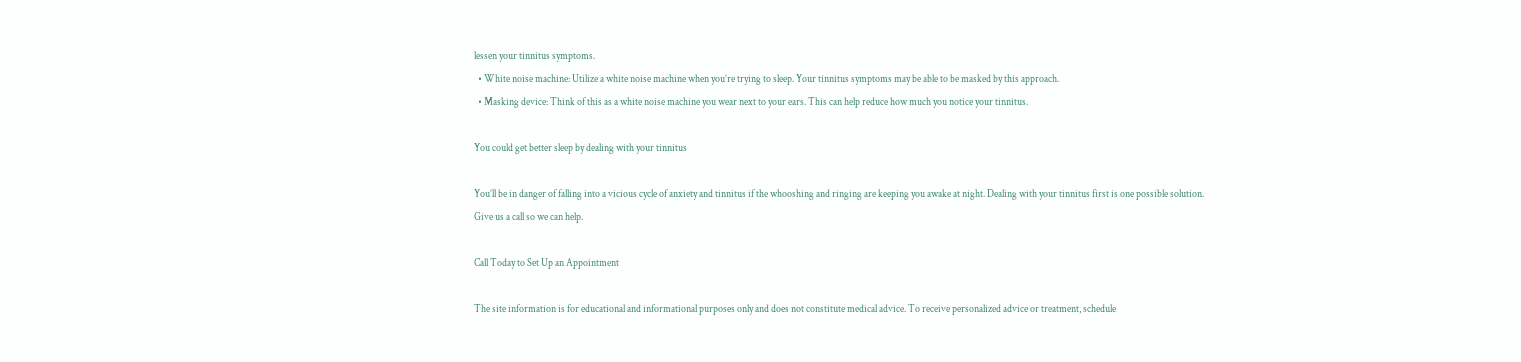lessen your tinnitus symptoms.
  • White noise machine: Utilize a white noise machine when you’re trying to sleep. Your tinnitus symptoms may be able to be masked by this approach.
  • Masking device: Think of this as a white noise machine you wear next to your ears. This can help reduce how much you notice your tinnitus.

You could get better sleep by dealing with your tinnitus

You’ll be in danger of falling into a vicious cycle of anxiety and tinnitus if the whooshing and ringing are keeping you awake at night. Dealing with your tinnitus first is one possible solution. Give us a call so we can help.

Call Today to Set Up an Appointment

The site information is for educational and informational purposes only and does not constitute medical advice. To receive personalized advice or treatment, schedule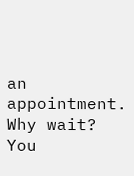an appointment.
Why wait? You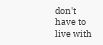don't have to live with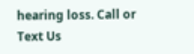hearing loss. Call or Text Us